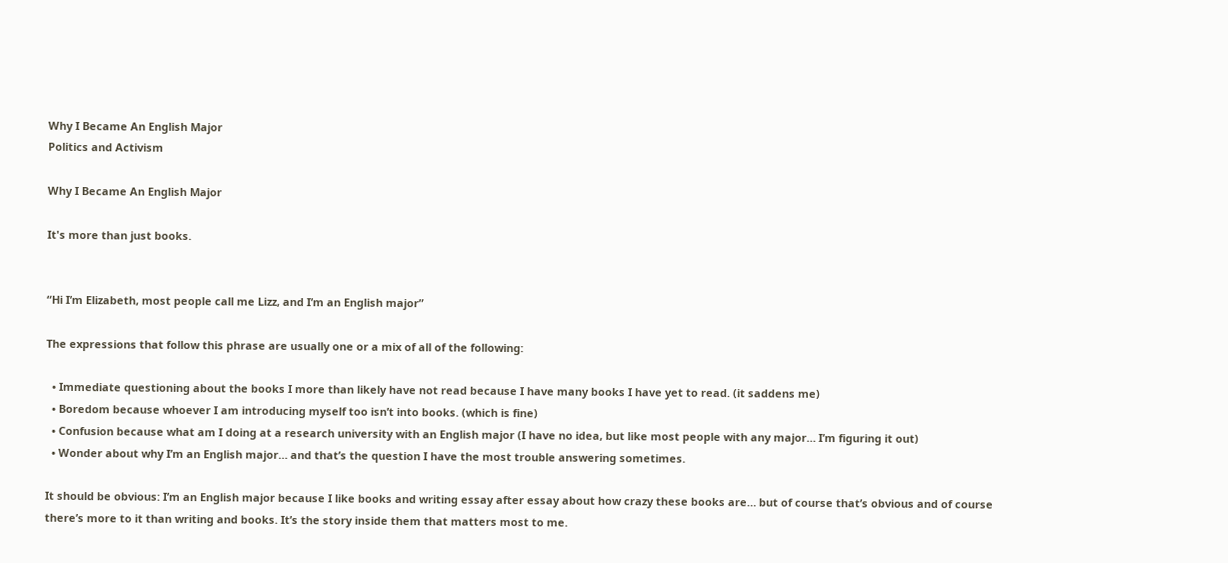Why I Became An English Major
Politics and Activism

Why I Became An English Major

It's more than just books.


“Hi I’m Elizabeth, most people call me Lizz, and I’m an English major”

The expressions that follow this phrase are usually one or a mix of all of the following:

  • Immediate questioning about the books I more than likely have not read because I have many books I have yet to read. (it saddens me)
  • Boredom because whoever I am introducing myself too isn’t into books. (which is fine)
  • Confusion because what am I doing at a research university with an English major (I have no idea, but like most people with any major… I’m figuring it out)
  • Wonder about why I’m an English major… and that’s the question I have the most trouble answering sometimes.

It should be obvious: I’m an English major because I like books and writing essay after essay about how crazy these books are… but of course that’s obvious and of course there’s more to it than writing and books. It’s the story inside them that matters most to me.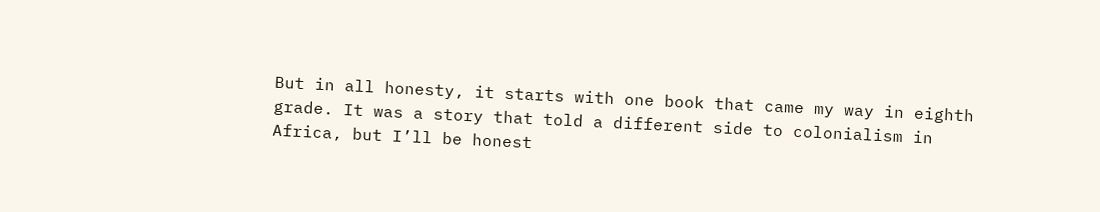But in all honesty, it starts with one book that came my way in eighth grade. It was a story that told a different side to colonialism in Africa, but I’ll be honest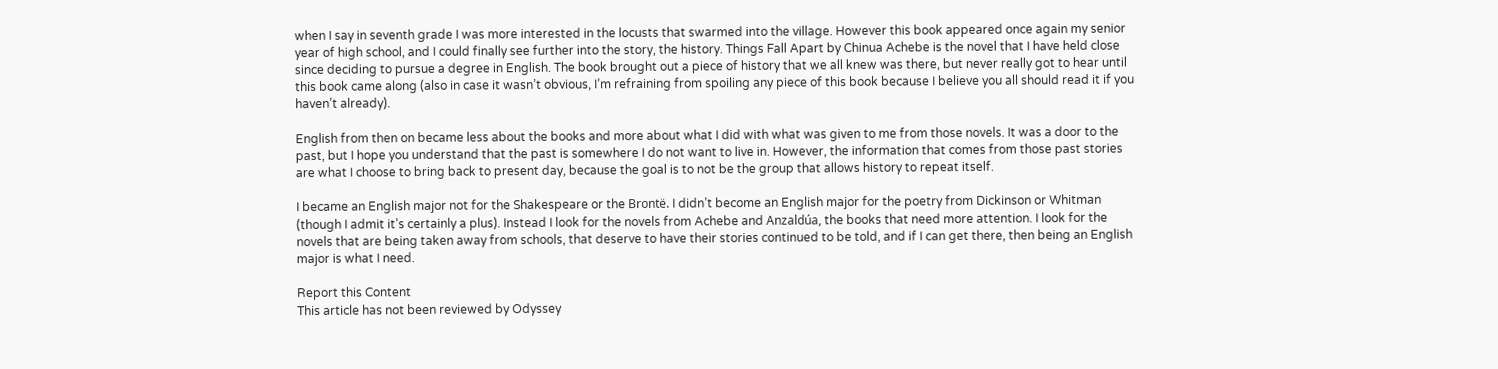when I say in seventh grade I was more interested in the locusts that swarmed into the village. However this book appeared once again my senior year of high school, and I could finally see further into the story, the history. Things Fall Apart by Chinua Achebe is the novel that I have held close since deciding to pursue a degree in English. The book brought out a piece of history that we all knew was there, but never really got to hear until this book came along (also in case it wasn’t obvious, I’m refraining from spoiling any piece of this book because I believe you all should read it if you haven’t already).

English from then on became less about the books and more about what I did with what was given to me from those novels. It was a door to the past, but I hope you understand that the past is somewhere I do not want to live in. However, the information that comes from those past stories are what I choose to bring back to present day, because the goal is to not be the group that allows history to repeat itself.

I became an English major not for the Shakespeare or the Brontë. I didn’t become an English major for the poetry from Dickinson or Whitman (though I admit it’s certainly a plus). Instead I look for the novels from Achebe and Anzaldúa, the books that need more attention. I look for the novels that are being taken away from schools, that deserve to have their stories continued to be told, and if I can get there, then being an English major is what I need.

Report this Content
This article has not been reviewed by Odyssey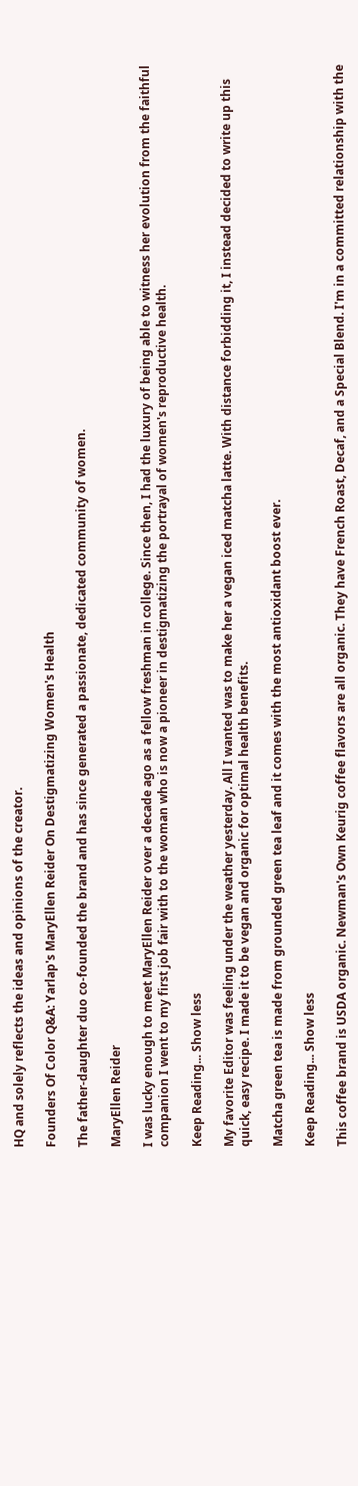HQ and solely reflects the ideas and opinions of the creator.

Founders Of Color Q&A: Yarlap's MaryEllen Reider On Destigmatizing Women's Health

The father-daughter duo co-founded the brand and has since generated a passionate, dedicated community of women.

MaryEllen Reider

I was lucky enough to meet MaryEllen Reider over a decade ago as a fellow freshman in college. Since then, I had the luxury of being able to witness her evolution from the faithful companion I went to my first job fair with to the woman who is now a pioneer in destigmatizing the portrayal of women's reproductive health.

Keep Reading... Show less

My favorite Editor was feeling under the weather yesterday. All I wanted was to make her a vegan iced matcha latte. With distance forbidding it, I instead decided to write up this quick, easy recipe. I made it to be vegan and organic for optimal health benefits.

Matcha green tea is made from grounded green tea leaf and it comes with the most antioxidant boost ever.

Keep Reading... Show less

This coffee brand is USDA organic. Newman's Own Keurig coffee flavors are all organic. They have French Roast, Decaf, and a Special Blend. I'm in a committed relationship with the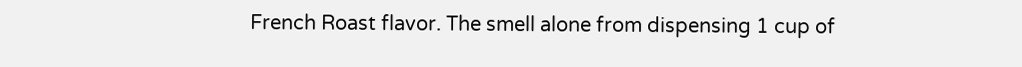French Roast flavor. The smell alone from dispensing 1 cup of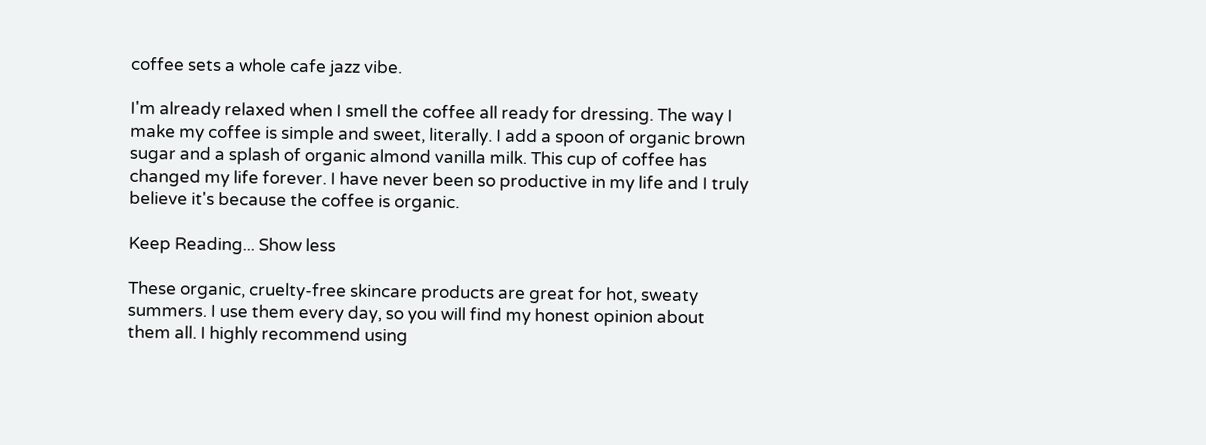coffee sets a whole cafe jazz vibe.

I'm already relaxed when I smell the coffee all ready for dressing. The way I make my coffee is simple and sweet, literally. I add a spoon of organic brown sugar and a splash of organic almond vanilla milk. This cup of coffee has changed my life forever. I have never been so productive in my life and I truly believe it's because the coffee is organic.

Keep Reading... Show less

These organic, cruelty-free skincare products are great for hot, sweaty summers. I use them every day, so you will find my honest opinion about them all. I highly recommend using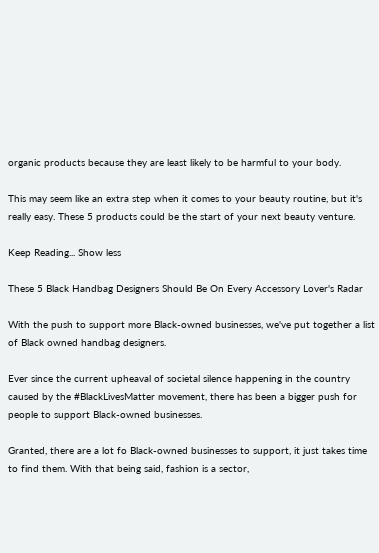organic products because they are least likely to be harmful to your body.

This may seem like an extra step when it comes to your beauty routine, but it's really easy. These 5 products could be the start of your next beauty venture.

Keep Reading... Show less

These 5 Black Handbag Designers Should Be On Every Accessory Lover's Radar

With the push to support more Black-owned businesses, we've put together a list of Black owned handbag designers.

Ever since the current upheaval of societal silence happening in the country caused by the #BlackLivesMatter movement, there has been a bigger push for people to support Black-owned businesses.

Granted, there are a lot fo Black-owned businesses to support, it just takes time to find them. With that being said, fashion is a sector,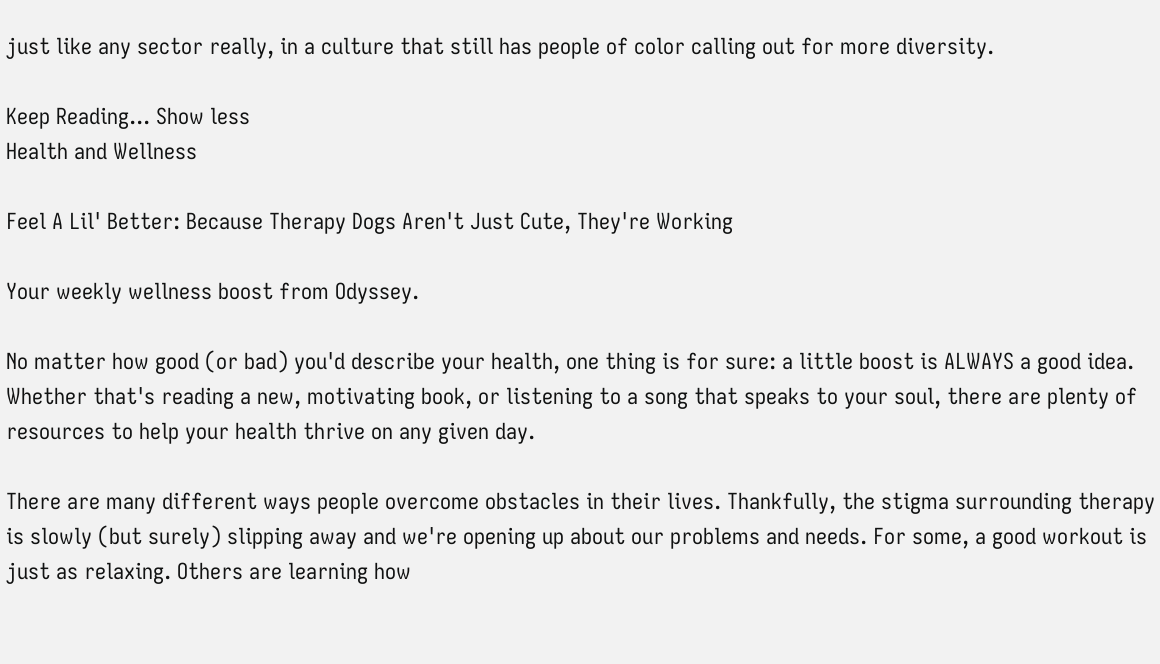just like any sector really, in a culture that still has people of color calling out for more diversity.

Keep Reading... Show less
Health and Wellness

Feel A Lil' Better: Because Therapy Dogs Aren't Just Cute, They're Working

Your weekly wellness boost from Odyssey.

No matter how good (or bad) you'd describe your health, one thing is for sure: a little boost is ALWAYS a good idea. Whether that's reading a new, motivating book, or listening to a song that speaks to your soul, there are plenty of resources to help your health thrive on any given day.

There are many different ways people overcome obstacles in their lives. Thankfully, the stigma surrounding therapy is slowly (but surely) slipping away and we're opening up about our problems and needs. For some, a good workout is just as relaxing. Others are learning how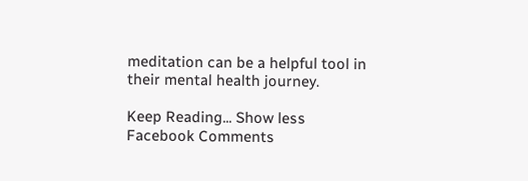meditation can be a helpful tool in their mental health journey.

Keep Reading... Show less
Facebook Comments